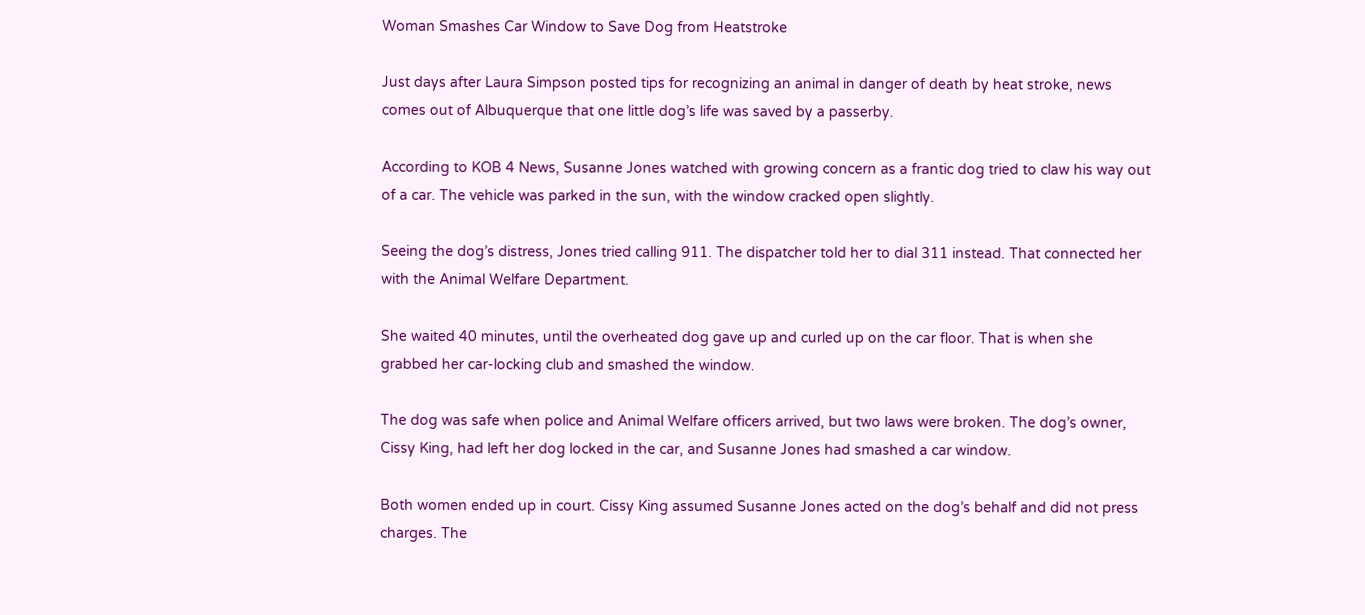Woman Smashes Car Window to Save Dog from Heatstroke

Just days after Laura Simpson posted tips for recognizing an animal in danger of death by heat stroke, news comes out of Albuquerque that one little dog’s life was saved by a passerby.

According to KOB 4 News, Susanne Jones watched with growing concern as a frantic dog tried to claw his way out of a car. The vehicle was parked in the sun, with the window cracked open slightly.

Seeing the dog’s distress, Jones tried calling 911. The dispatcher told her to dial 311 instead. That connected her with the Animal Welfare Department.

She waited 40 minutes, until the overheated dog gave up and curled up on the car floor. That is when she grabbed her car-locking club and smashed the window.

The dog was safe when police and Animal Welfare officers arrived, but two laws were broken. The dog’s owner, Cissy King, had left her dog locked in the car, and Susanne Jones had smashed a car window.

Both women ended up in court. Cissy King assumed Susanne Jones acted on the dog’s behalf and did not press charges. The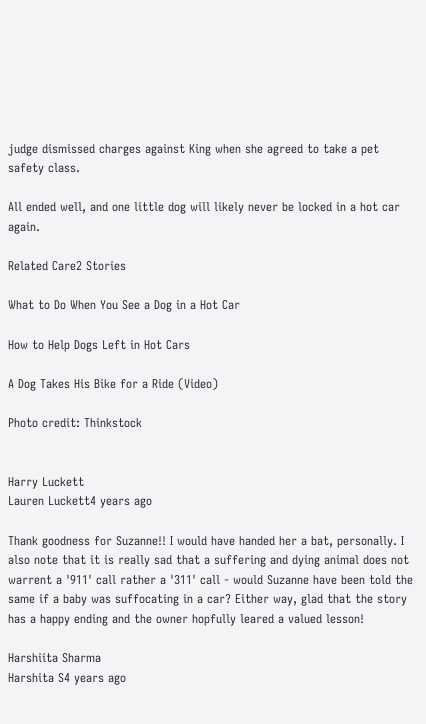judge dismissed charges against King when she agreed to take a pet safety class.

All ended well, and one little dog will likely never be locked in a hot car again.

Related Care2 Stories

What to Do When You See a Dog in a Hot Car

How to Help Dogs Left in Hot Cars

A Dog Takes His Bike for a Ride (Video)

Photo credit: Thinkstock


Harry Luckett
Lauren Luckett4 years ago

Thank goodness for Suzanne!! I would have handed her a bat, personally. I also note that it is really sad that a suffering and dying animal does not warrent a '911' call rather a '311' call - would Suzanne have been told the same if a baby was suffocating in a car? Either way, glad that the story has a happy ending and the owner hopfully leared a valued lesson!

Harshiita Sharma
Harshita S4 years ago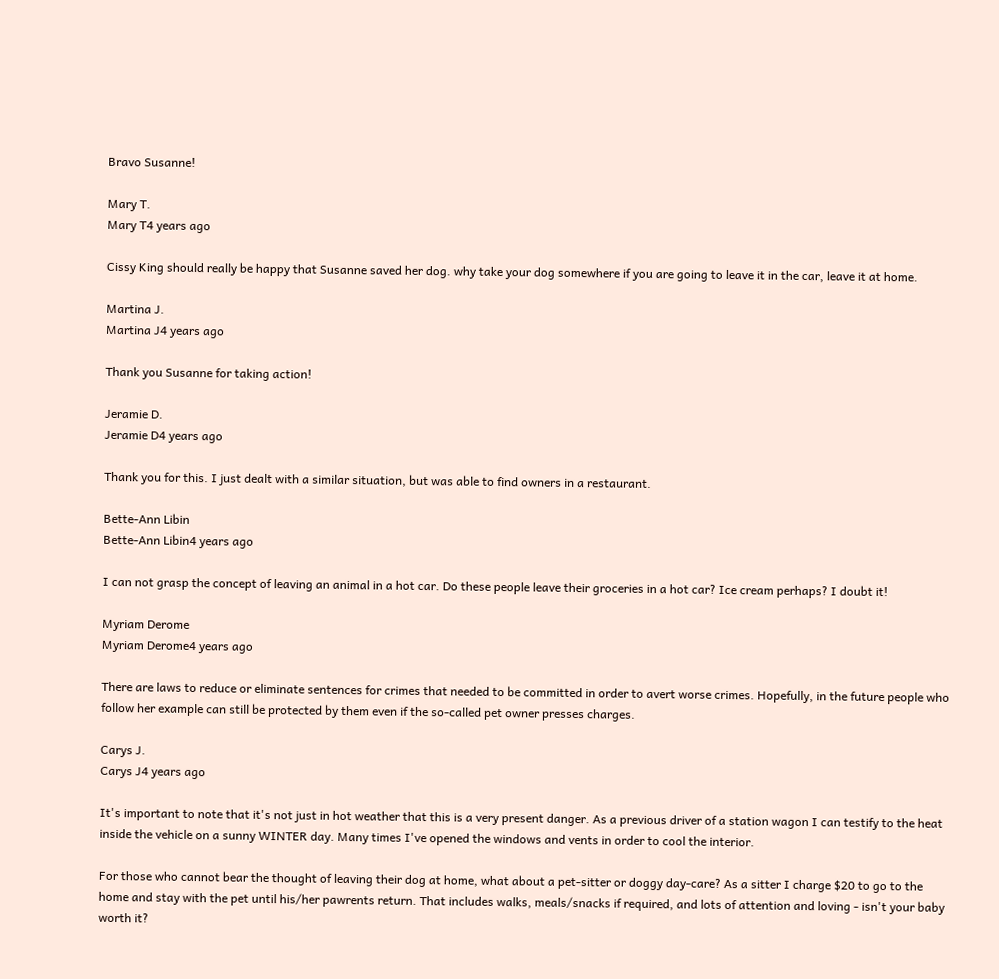Bravo Susanne!

Mary T.
Mary T4 years ago

Cissy King should really be happy that Susanne saved her dog. why take your dog somewhere if you are going to leave it in the car, leave it at home.

Martina J.
Martina J4 years ago

Thank you Susanne for taking action!

Jeramie D.
Jeramie D4 years ago

Thank you for this. I just dealt with a similar situation, but was able to find owners in a restaurant.

Bette-Ann Libin
Bette-Ann Libin4 years ago

I can not grasp the concept of leaving an animal in a hot car. Do these people leave their groceries in a hot car? Ice cream perhaps? I doubt it!

Myriam Derome
Myriam Derome4 years ago

There are laws to reduce or eliminate sentences for crimes that needed to be committed in order to avert worse crimes. Hopefully, in the future people who follow her example can still be protected by them even if the so-called pet owner presses charges.

Carys J.
Carys J4 years ago

It's important to note that it's not just in hot weather that this is a very present danger. As a previous driver of a station wagon I can testify to the heat inside the vehicle on a sunny WINTER day. Many times I've opened the windows and vents in order to cool the interior.

For those who cannot bear the thought of leaving their dog at home, what about a pet-sitter or doggy day-care? As a sitter I charge $20 to go to the home and stay with the pet until his/her pawrents return. That includes walks, meals/snacks if required, and lots of attention and loving - isn't your baby worth it?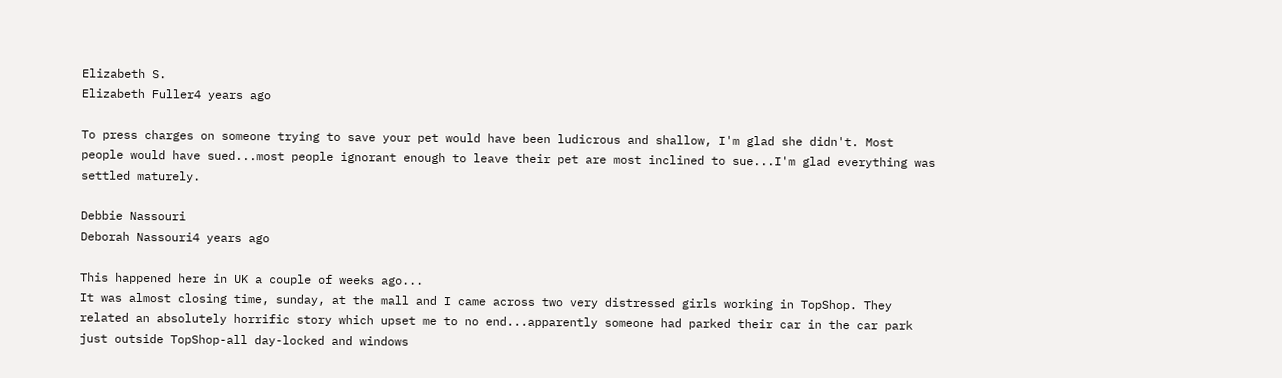Elizabeth S.
Elizabeth Fuller4 years ago

To press charges on someone trying to save your pet would have been ludicrous and shallow, I'm glad she didn't. Most people would have sued...most people ignorant enough to leave their pet are most inclined to sue...I'm glad everything was settled maturely.

Debbie Nassouri
Deborah Nassouri4 years ago

This happened here in UK a couple of weeks ago...
It was almost closing time, sunday, at the mall and I came across two very distressed girls working in TopShop. They related an absolutely horrific story which upset me to no end...apparently someone had parked their car in the car park just outside TopShop-all day-locked and windows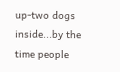up-two dogs inside...by the time people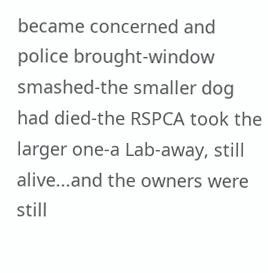became concerned and police brought-window smashed-the smaller dog had died-the RSPCA took the larger one-a Lab-away, still alive...and the owners were still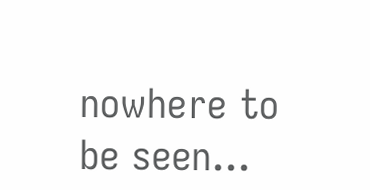nowhere to be seen...